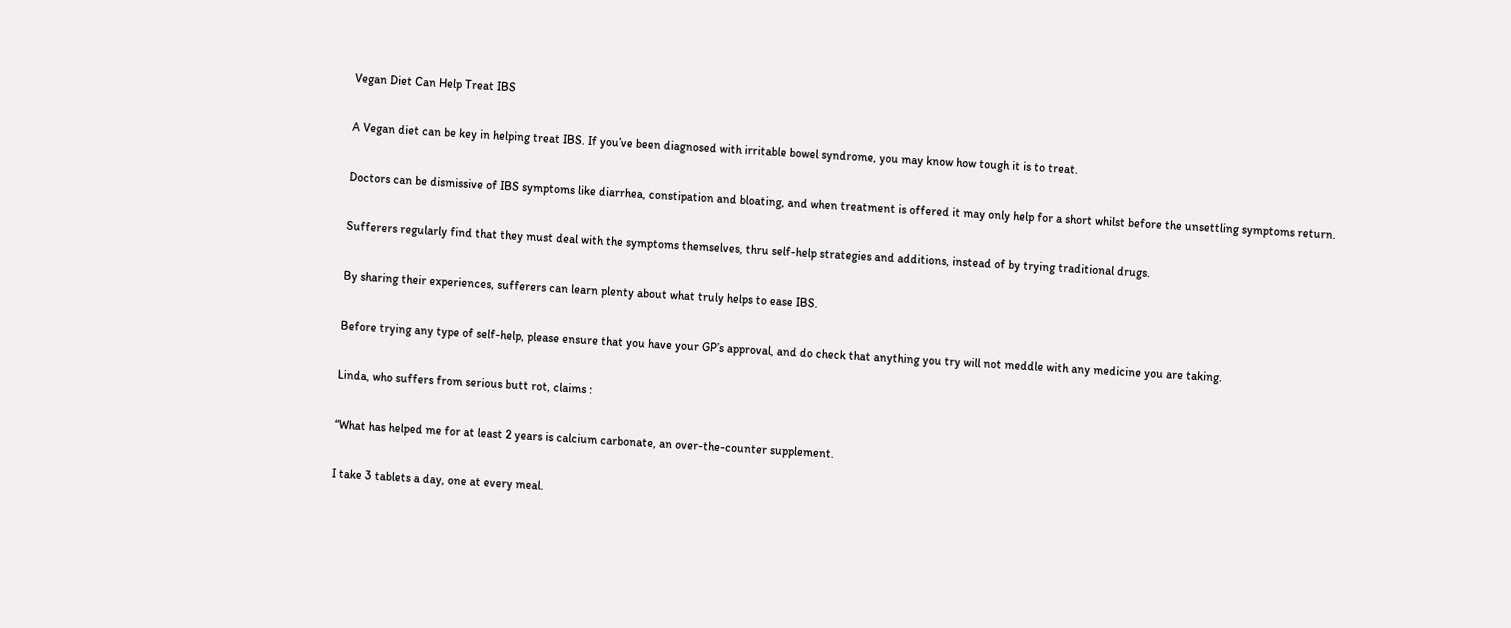Vegan Diet Can Help Treat IBS

A Vegan diet can be key in helping treat IBS. If you’ve been diagnosed with irritable bowel syndrome, you may know how tough it is to treat.

Doctors can be dismissive of IBS symptoms like diarrhea, constipation and bloating, and when treatment is offered it may only help for a short whilst before the unsettling symptoms return.

Sufferers regularly find that they must deal with the symptoms themselves, thru self-help strategies and additions, instead of by trying traditional drugs.

By sharing their experiences, sufferers can learn plenty about what truly helps to ease IBS.

Before trying any type of self-help, please ensure that you have your GP’s approval, and do check that anything you try will not meddle with any medicine you are taking.

Linda, who suffers from serious butt rot, claims :

“What has helped me for at least 2 years is calcium carbonate, an over-the-counter supplement.

I take 3 tablets a day, one at every meal.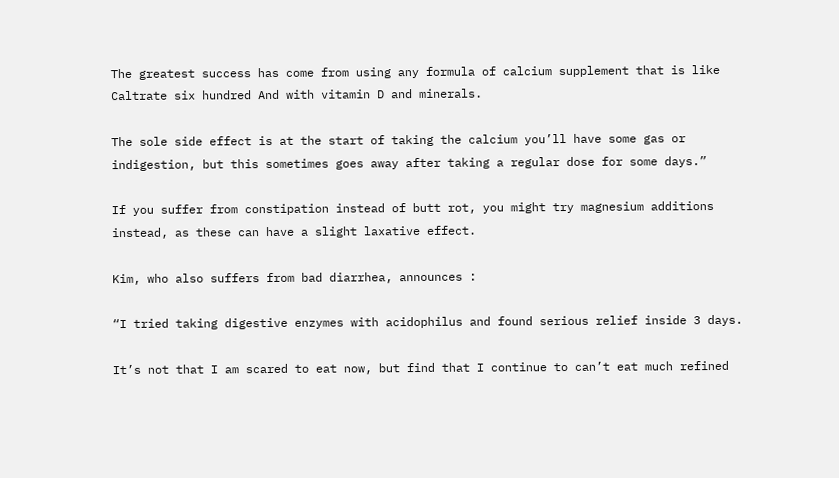The greatest success has come from using any formula of calcium supplement that is like Caltrate six hundred And with vitamin D and minerals.

The sole side effect is at the start of taking the calcium you’ll have some gas or indigestion, but this sometimes goes away after taking a regular dose for some days.”

If you suffer from constipation instead of butt rot, you might try magnesium additions instead, as these can have a slight laxative effect.

Kim, who also suffers from bad diarrhea, announces :

“I tried taking digestive enzymes with acidophilus and found serious relief inside 3 days.

It’s not that I am scared to eat now, but find that I continue to can’t eat much refined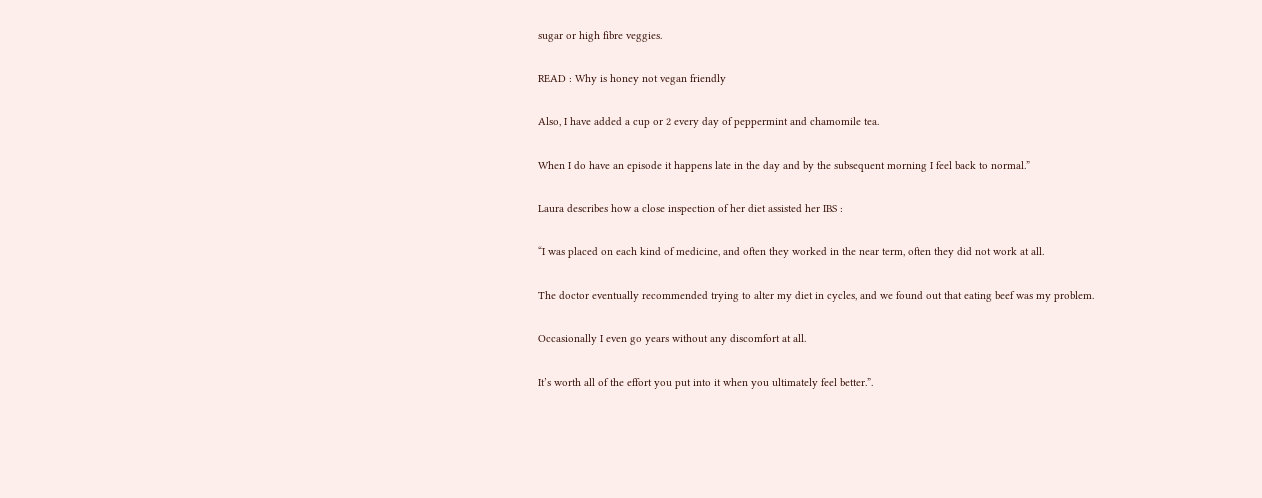sugar or high fibre veggies.

READ : Why is honey not vegan friendly

Also, I have added a cup or 2 every day of peppermint and chamomile tea.

When I do have an episode it happens late in the day and by the subsequent morning I feel back to normal.”

Laura describes how a close inspection of her diet assisted her IBS :

“I was placed on each kind of medicine, and often they worked in the near term, often they did not work at all.

The doctor eventually recommended trying to alter my diet in cycles, and we found out that eating beef was my problem.

Occasionally I even go years without any discomfort at all.

It’s worth all of the effort you put into it when you ultimately feel better.”.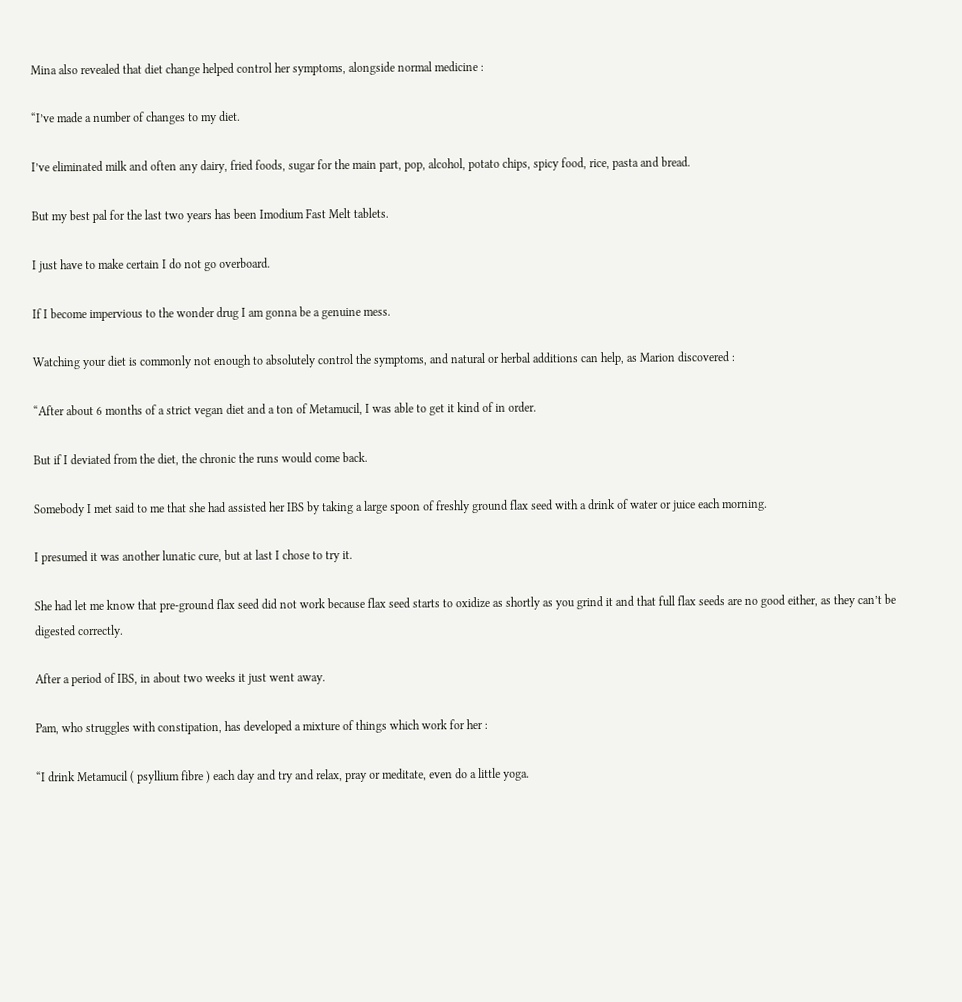Mina also revealed that diet change helped control her symptoms, alongside normal medicine :

“I’ve made a number of changes to my diet.

I’ve eliminated milk and often any dairy, fried foods, sugar for the main part, pop, alcohol, potato chips, spicy food, rice, pasta and bread.

But my best pal for the last two years has been Imodium Fast Melt tablets.

I just have to make certain I do not go overboard.

If I become impervious to the wonder drug I am gonna be a genuine mess.

Watching your diet is commonly not enough to absolutely control the symptoms, and natural or herbal additions can help, as Marion discovered :

“After about 6 months of a strict vegan diet and a ton of Metamucil, I was able to get it kind of in order.

But if I deviated from the diet, the chronic the runs would come back.

Somebody I met said to me that she had assisted her IBS by taking a large spoon of freshly ground flax seed with a drink of water or juice each morning.

I presumed it was another lunatic cure, but at last I chose to try it.

She had let me know that pre-ground flax seed did not work because flax seed starts to oxidize as shortly as you grind it and that full flax seeds are no good either, as they can’t be digested correctly.

After a period of IBS, in about two weeks it just went away.

Pam, who struggles with constipation, has developed a mixture of things which work for her :

“I drink Metamucil ( psyllium fibre ) each day and try and relax, pray or meditate, even do a little yoga.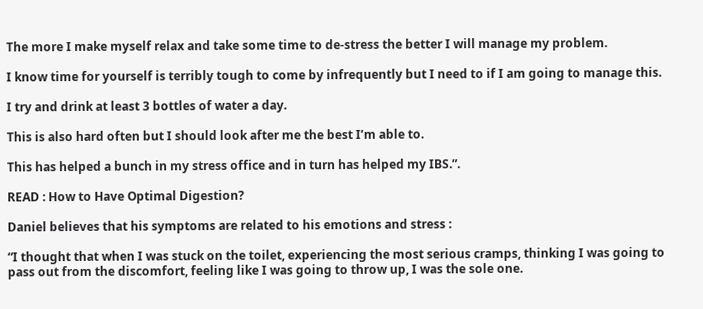The more I make myself relax and take some time to de-stress the better I will manage my problem.

I know time for yourself is terribly tough to come by infrequently but I need to if I am going to manage this.

I try and drink at least 3 bottles of water a day.

This is also hard often but I should look after me the best I’m able to.

This has helped a bunch in my stress office and in turn has helped my IBS.”.

READ : How to Have Optimal Digestion?

Daniel believes that his symptoms are related to his emotions and stress :

“I thought that when I was stuck on the toilet, experiencing the most serious cramps, thinking I was going to pass out from the discomfort, feeling like I was going to throw up, I was the sole one.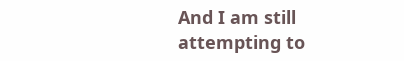And I am still attempting to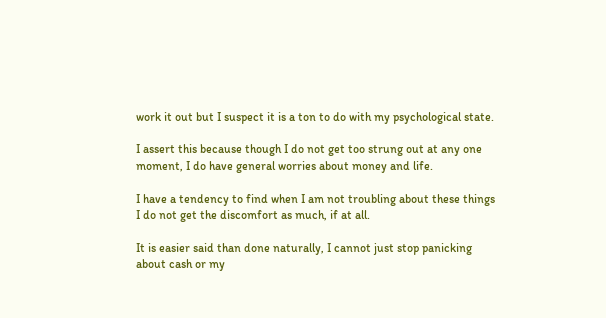work it out but I suspect it is a ton to do with my psychological state.

I assert this because though I do not get too strung out at any one moment, I do have general worries about money and life.

I have a tendency to find when I am not troubling about these things I do not get the discomfort as much, if at all.

It is easier said than done naturally, I cannot just stop panicking about cash or my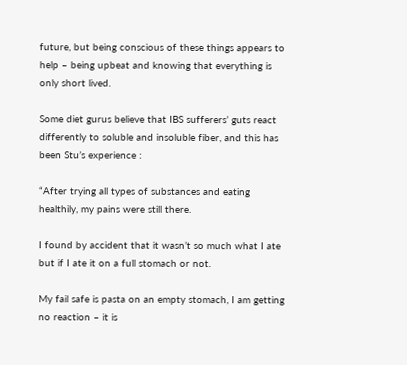future, but being conscious of these things appears to help – being upbeat and knowing that everything is only short lived.

Some diet gurus believe that IBS sufferers’ guts react differently to soluble and insoluble fiber, and this has been Stu’s experience :

“After trying all types of substances and eating healthily, my pains were still there.

I found by accident that it wasn’t so much what I ate but if I ate it on a full stomach or not.

My fail safe is pasta on an empty stomach, I am getting no reaction – it is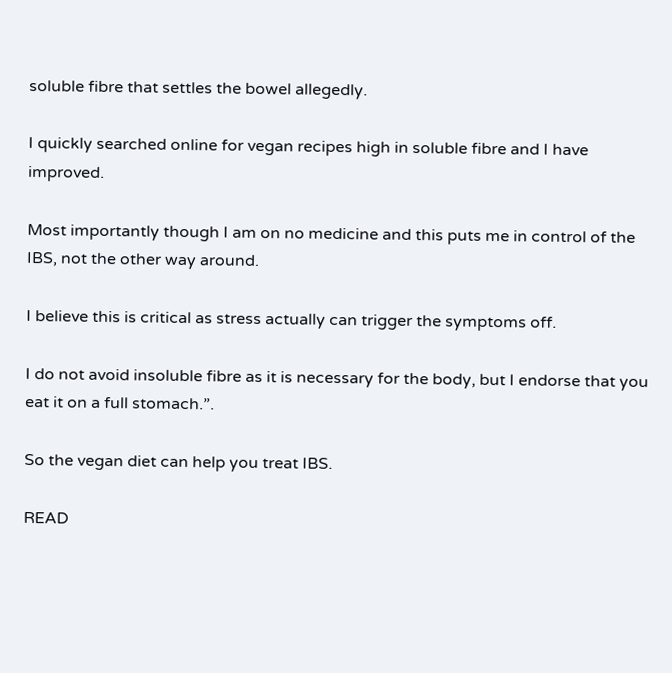soluble fibre that settles the bowel allegedly.

I quickly searched online for vegan recipes high in soluble fibre and I have improved.

Most importantly though I am on no medicine and this puts me in control of the IBS, not the other way around.

I believe this is critical as stress actually can trigger the symptoms off.

I do not avoid insoluble fibre as it is necessary for the body, but I endorse that you eat it on a full stomach.”.

So the vegan diet can help you treat IBS.

READ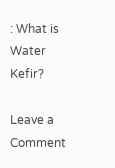: What is Water Kefir?

Leave a Comment